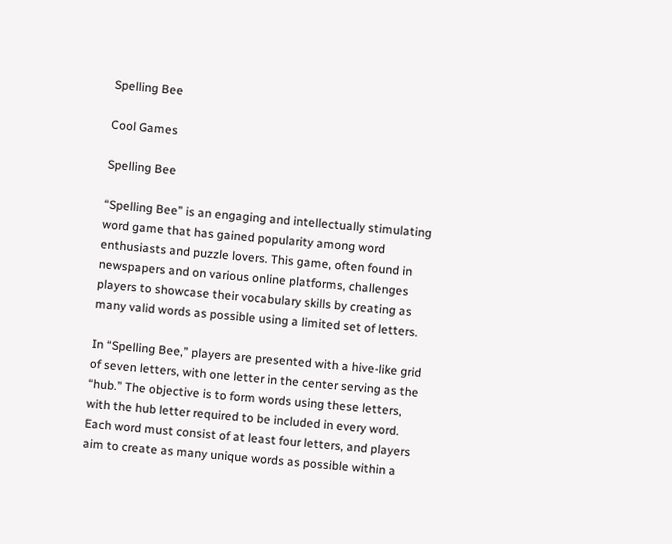Spelling Bee

Cool Games

Spelling Bee

“Spelling Bee” is an engaging and intellectually stimulating word game that has gained popularity among word enthusiasts and puzzle lovers. This game, often found in newspapers and on various online platforms, challenges players to showcase their vocabulary skills by creating as many valid words as possible using a limited set of letters.

In “Spelling Bee,” players are presented with a hive-like grid of seven letters, with one letter in the center serving as the “hub.” The objective is to form words using these letters, with the hub letter required to be included in every word. Each word must consist of at least four letters, and players aim to create as many unique words as possible within a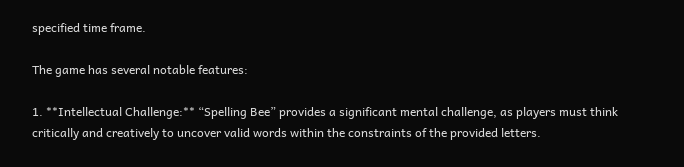specified time frame.

The game has several notable features:

1. **Intellectual Challenge:** “Spelling Bee” provides a significant mental challenge, as players must think critically and creatively to uncover valid words within the constraints of the provided letters.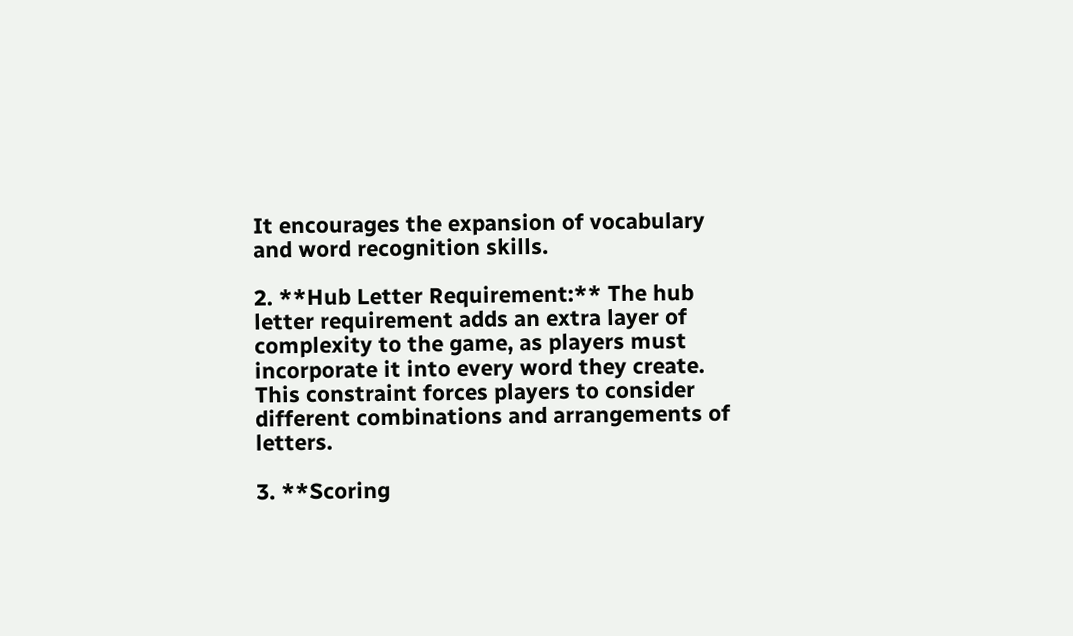It encourages the expansion of vocabulary and word recognition skills.

2. **Hub Letter Requirement:** The hub letter requirement adds an extra layer of complexity to the game, as players must incorporate it into every word they create. This constraint forces players to consider different combinations and arrangements of letters.

3. **Scoring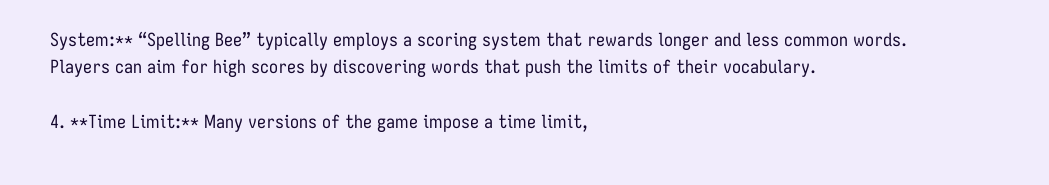System:** “Spelling Bee” typically employs a scoring system that rewards longer and less common words. Players can aim for high scores by discovering words that push the limits of their vocabulary.

4. **Time Limit:** Many versions of the game impose a time limit,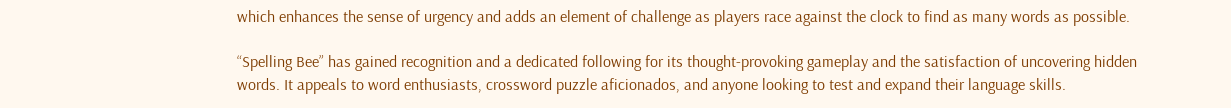which enhances the sense of urgency and adds an element of challenge as players race against the clock to find as many words as possible.

“Spelling Bee” has gained recognition and a dedicated following for its thought-provoking gameplay and the satisfaction of uncovering hidden words. It appeals to word enthusiasts, crossword puzzle aficionados, and anyone looking to test and expand their language skills.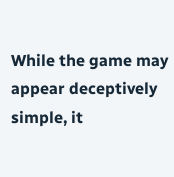While the game may appear deceptively simple, it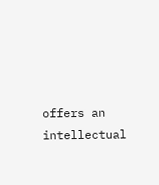offers an intellectual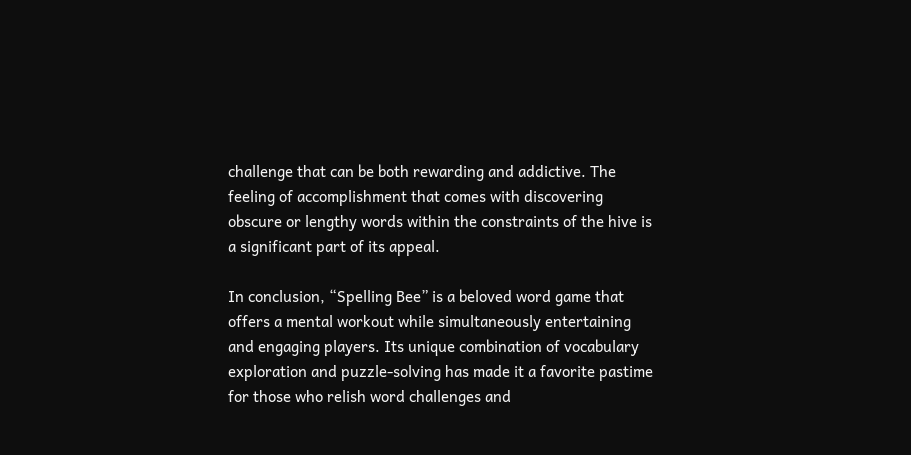challenge that can be both rewarding and addictive. The feeling of accomplishment that comes with discovering obscure or lengthy words within the constraints of the hive is a significant part of its appeal.

In conclusion, “Spelling Bee” is a beloved word game that offers a mental workout while simultaneously entertaining and engaging players. Its unique combination of vocabulary exploration and puzzle-solving has made it a favorite pastime for those who relish word challenges and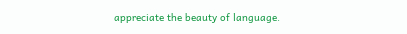appreciate the beauty of language.